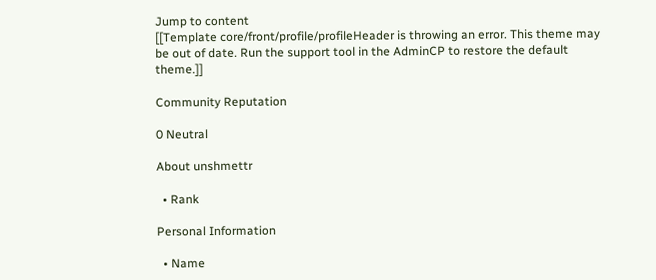Jump to content
[[Template core/front/profile/profileHeader is throwing an error. This theme may be out of date. Run the support tool in the AdminCP to restore the default theme.]]

Community Reputation

0 Neutral

About unshmettr

  • Rank

Personal Information

  • Name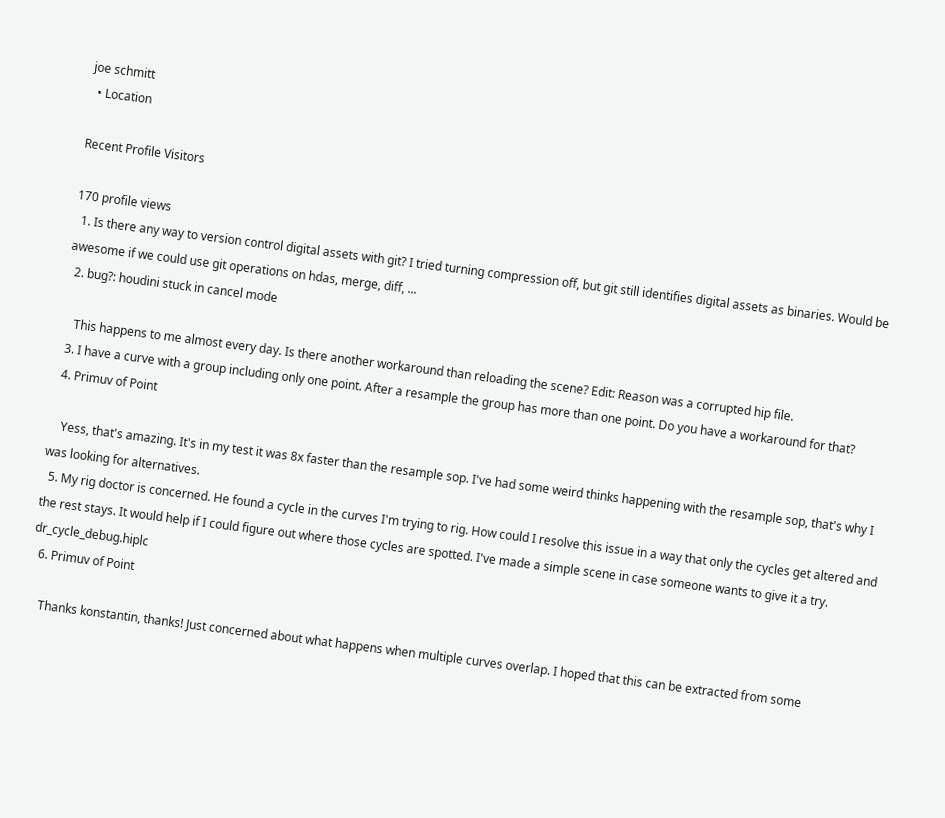joe schmitt
  • Location

Recent Profile Visitors

170 profile views
  1. Is there any way to version control digital assets with git? I tried turning compression off, but git still identifies digital assets as binaries. Would be awesome if we could use git operations on hdas, merge, diff, ...
  2. bug?: houdini stuck in cancel mode

    This happens to me almost every day. Is there another workaround than reloading the scene? Edit: Reason was a corrupted hip file.
  3. I have a curve with a group including only one point. After a resample the group has more than one point. Do you have a workaround for that?
  4. Primuv of Point

    Yess, that's amazing. It's in my test it was 8x faster than the resample sop. I've had some weird thinks happening with the resample sop, that's why I was looking for alternatives.
  5. My rig doctor is concerned. He found a cycle in the curves I'm trying to rig. How could I resolve this issue in a way that only the cycles get altered and the rest stays. It would help if I could figure out where those cycles are spotted. I've made a simple scene in case someone wants to give it a try. dr_cycle_debug.hiplc
  6. Primuv of Point

    Thanks konstantin, thanks! Just concerned about what happens when multiple curves overlap. I hoped that this can be extracted from some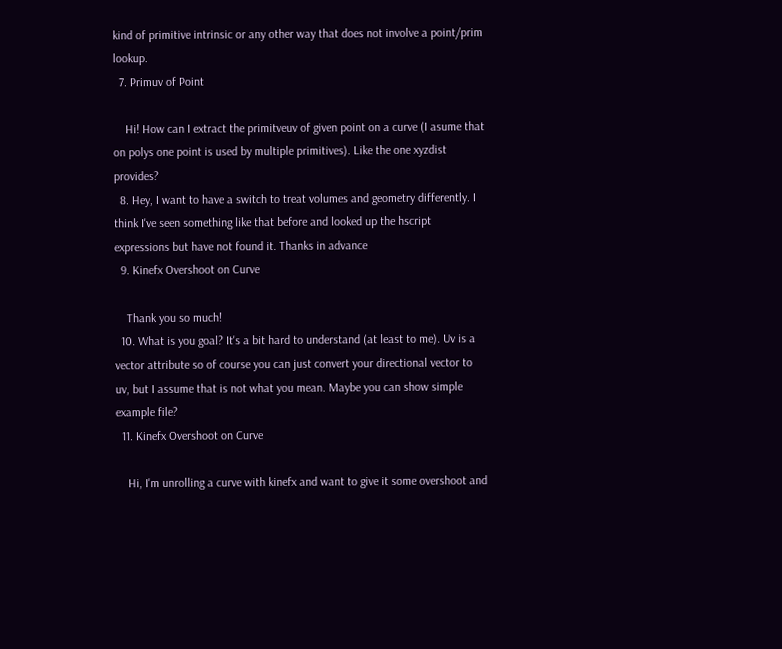kind of primitive intrinsic or any other way that does not involve a point/prim lookup.
  7. Primuv of Point

    Hi! How can I extract the primitveuv of given point on a curve (I asume that on polys one point is used by multiple primitives). Like the one xyzdist provides?
  8. Hey, I want to have a switch to treat volumes and geometry differently. I think I've seen something like that before and looked up the hscript expressions but have not found it. Thanks in advance
  9. Kinefx Overshoot on Curve

    Thank you so much!
  10. What is you goal? It's a bit hard to understand (at least to me). Uv is a vector attribute so of course you can just convert your directional vector to uv, but I assume that is not what you mean. Maybe you can show simple example file?
  11. Kinefx Overshoot on Curve

    Hi, I'm unrolling a curve with kinefx and want to give it some overshoot and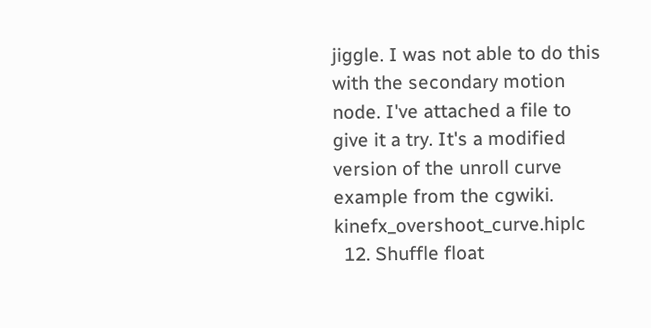jiggle. I was not able to do this with the secondary motion node. I've attached a file to give it a try. It's a modified version of the unroll curve example from the cgwiki. kinefx_overshoot_curve.hiplc
  12. Shuffle float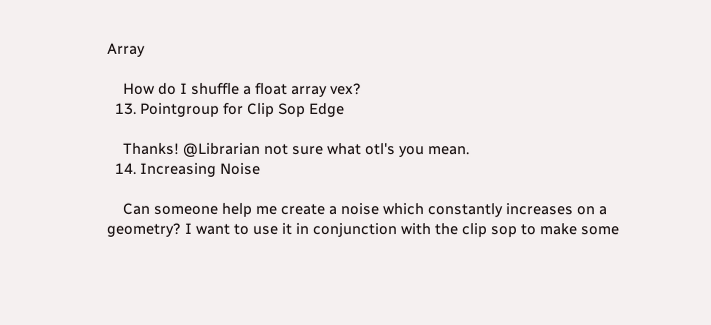Array

    How do I shuffle a float array vex?
  13. Pointgroup for Clip Sop Edge

    Thanks! @Librarian not sure what otl's you mean.
  14. Increasing Noise

    Can someone help me create a noise which constantly increases on a geometry? I want to use it in conjunction with the clip sop to make some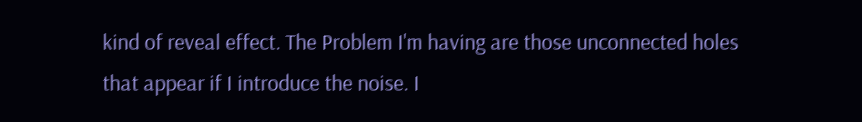kind of reveal effect. The Problem I'm having are those unconnected holes that appear if I introduce the noise. I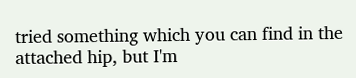tried something which you can find in the attached hip, but I'm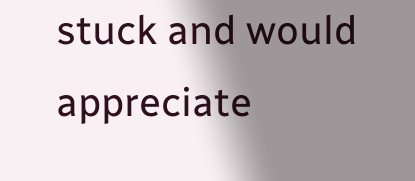stuck and would appreciate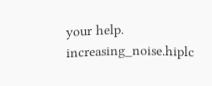your help. increasing_noise.hiplc